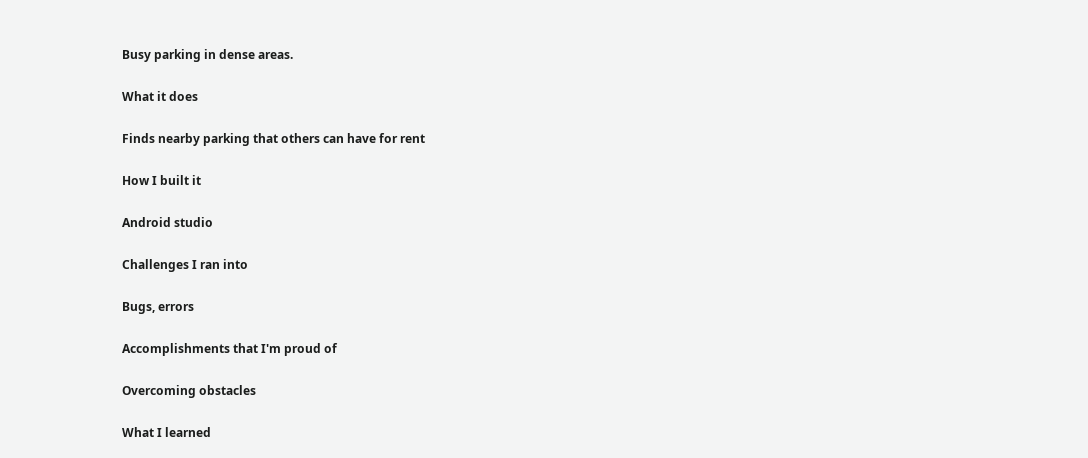Busy parking in dense areas.

What it does

Finds nearby parking that others can have for rent

How I built it

Android studio

Challenges I ran into

Bugs, errors

Accomplishments that I'm proud of

Overcoming obstacles

What I learned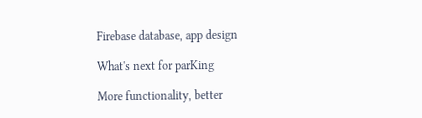Firebase database, app design

What's next for parKing

More functionality, better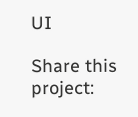UI

Share this project: